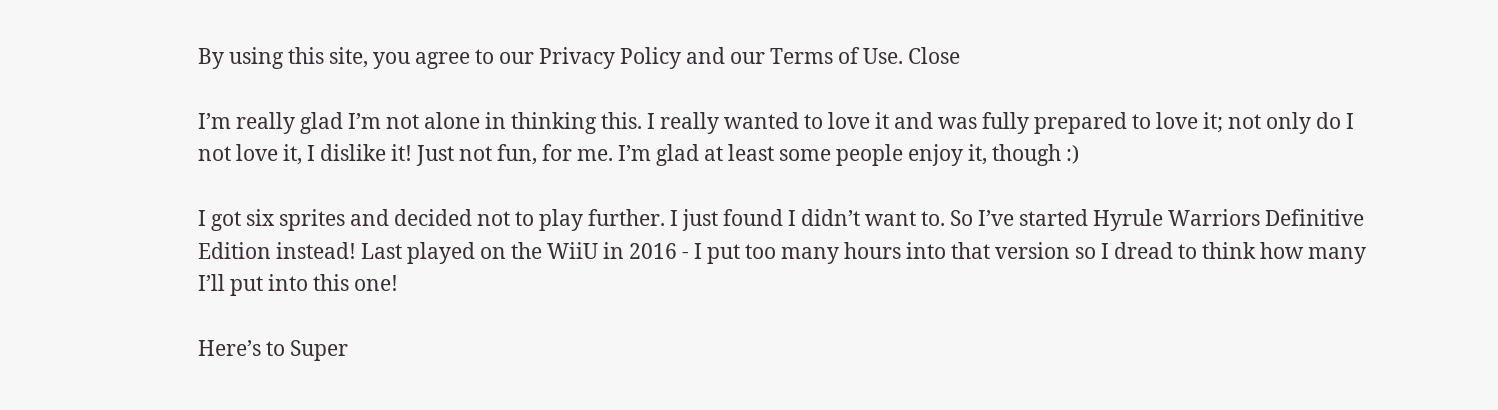By using this site, you agree to our Privacy Policy and our Terms of Use. Close

I’m really glad I’m not alone in thinking this. I really wanted to love it and was fully prepared to love it; not only do I not love it, I dislike it! Just not fun, for me. I’m glad at least some people enjoy it, though :)

I got six sprites and decided not to play further. I just found I didn’t want to. So I’ve started Hyrule Warriors Definitive Edition instead! Last played on the WiiU in 2016 - I put too many hours into that version so I dread to think how many I’ll put into this one!

Here’s to Super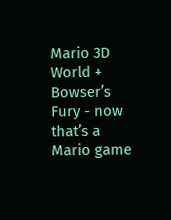Mario 3D World + Bowser’s Fury - now that’s a Mario game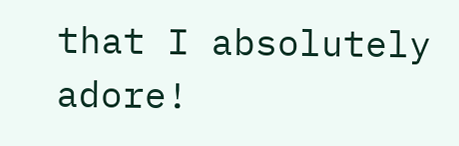that I absolutely adore!